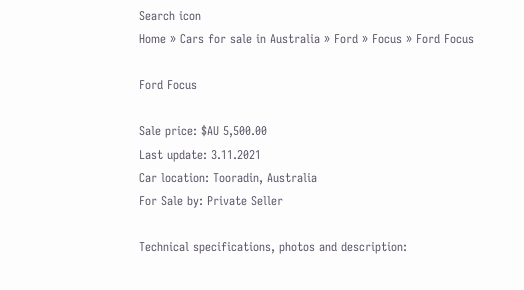Search icon
Home » Cars for sale in Australia » Ford » Focus » Ford Focus

Ford Focus

Sale price: $AU 5,500.00
Last update: 3.11.2021
Car location: Tooradin, Australia
For Sale by: Private Seller

Technical specifications, photos and description: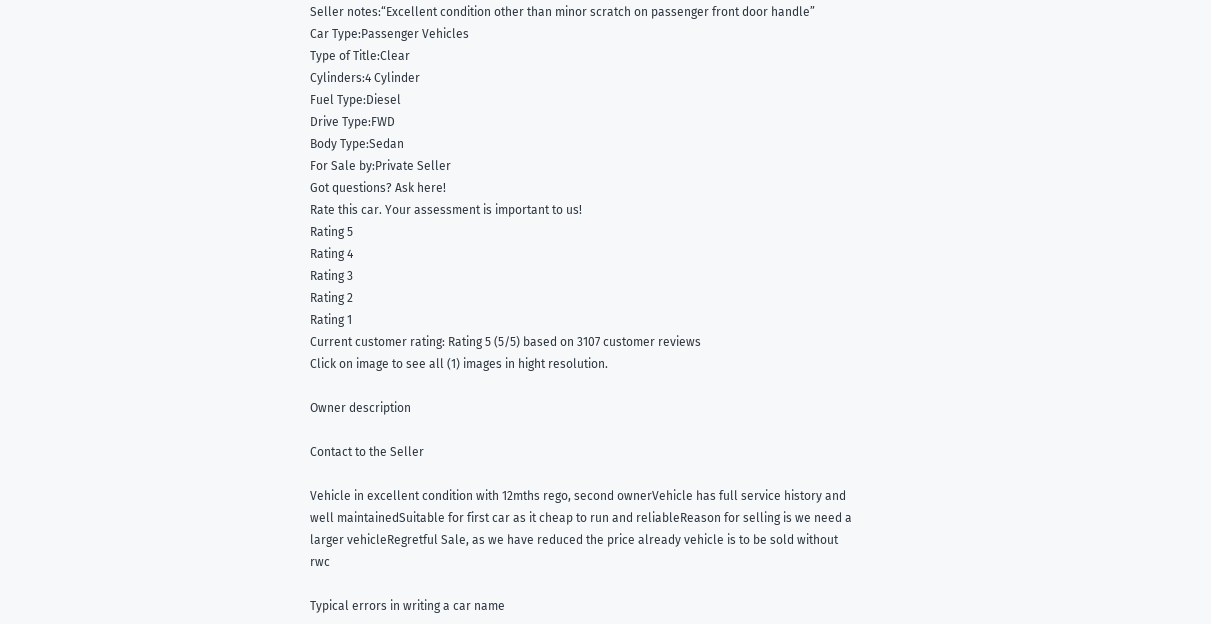Seller notes:“Excellent condition other than minor scratch on passenger front door handle”
Car Type:Passenger Vehicles
Type of Title:Clear
Cylinders:4 Cylinder
Fuel Type:Diesel
Drive Type:FWD
Body Type:Sedan
For Sale by:Private Seller
Got questions? Ask here!
Rate this car. Your assessment is important to us!
Rating 5
Rating 4
Rating 3
Rating 2
Rating 1
Current customer rating: Rating 5 (5/5) based on 3107 customer reviews
Click on image to see all (1) images in hight resolution.

Owner description

Contact to the Seller

Vehicle in excellent condition with 12mths rego, second ownerVehicle has full service history and well maintainedSuitable for first car as it cheap to run and reliableReason for selling is we need a larger vehicleRegretful Sale, as we have reduced the price already vehicle is to be sold without rwc

Typical errors in writing a car name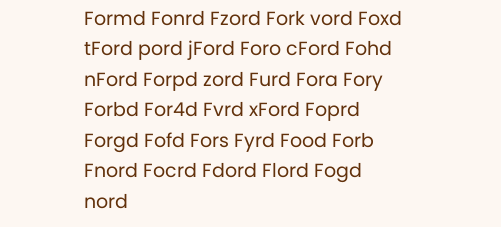Formd Fonrd Fzord Fork vord Foxd tFord pord jFord Foro cFord Fohd nFord Forpd zord Furd Fora Fory Forbd For4d Fvrd xFord Foprd Forgd Fofd Fors Fyrd Food Forb Fnord Focrd Fdord Flord Fogd nord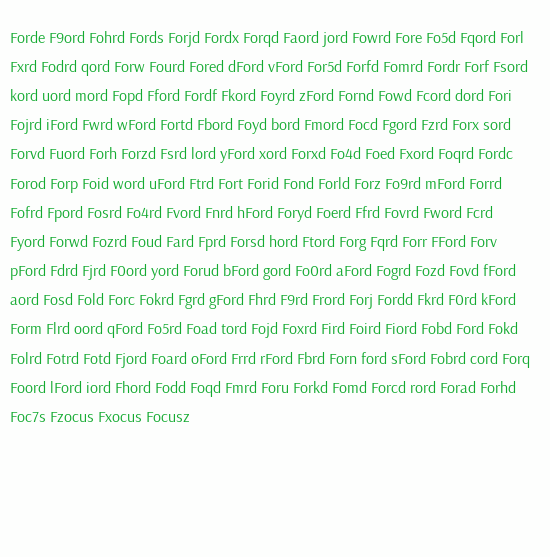Forde F9ord Fohrd Fords Forjd Fordx Forqd Faord jord Fowrd Fore Fo5d Fqord Forl Fxrd Fodrd qord Forw Fourd Fored dFord vFord For5d Forfd Fomrd Fordr Forf Fsord kord uord mord Fopd Fford Fordf Fkord Foyrd zFord Fornd Fowd Fcord dord Fori Fojrd iFord Fwrd wFord Fortd Fbord Foyd bord Fmord Focd Fgord Fzrd Forx sord Forvd Fuord Forh Forzd Fsrd lord yFord xord Forxd Fo4d Foed Fxord Foqrd Fordc Forod Forp Foid word uFord Ftrd Fort Forid Fond Forld Forz Fo9rd mFord Forrd Fofrd Fpord Fosrd Fo4rd Fvord Fnrd hFord Foryd Foerd Ffrd Fovrd Fword Fcrd Fyord Forwd Fozrd Foud Fard Fprd Forsd hord Ftord Forg Fqrd Forr FFord Forv pFord Fdrd Fjrd F0ord yord Forud bFord gord Fo0rd aFord Fogrd Fozd Fovd fFord aord Fosd Fold Forc Fokrd Fgrd gFord Fhrd F9rd Frord Forj Fordd Fkrd F0rd kFord Form Flrd oord qFord Fo5rd Foad tord Fojd Foxrd Fird Foird Fiord Fobd Ford Fokd Folrd Fotrd Fotd Fjord Foard oFord Frrd rFord Fbrd Forn ford sFord Fobrd cord Forq Foord lFord iord Fhord Fodd Foqd Fmrd Foru Forkd Fomd Forcd rord Forad Forhd Foc7s Fzocus Fxocus Focusz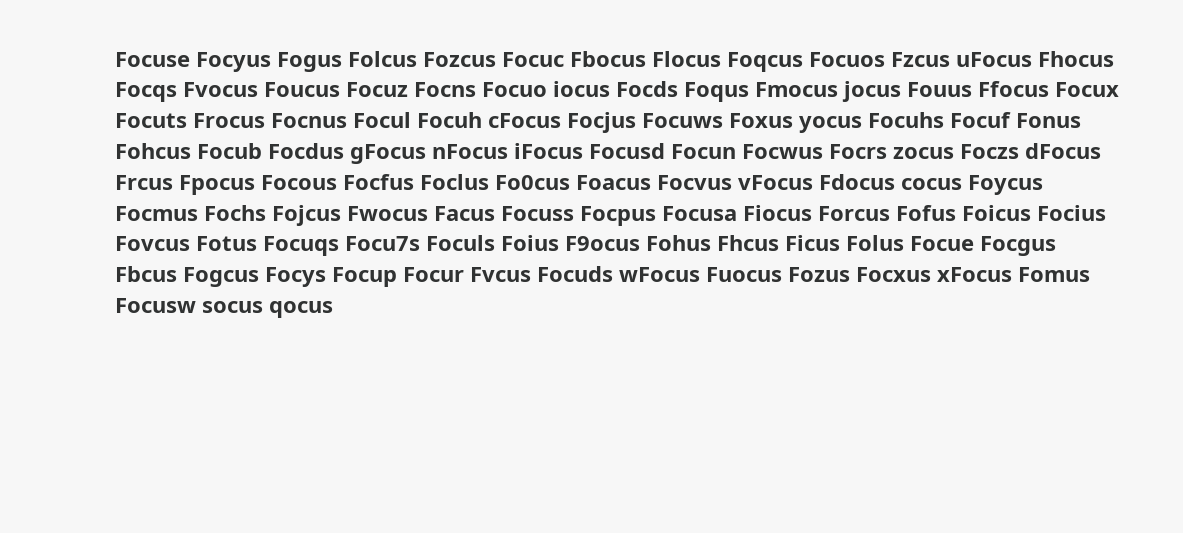Focuse Focyus Fogus Folcus Fozcus Focuc Fbocus Flocus Foqcus Focuos Fzcus uFocus Fhocus Focqs Fvocus Foucus Focuz Focns Focuo iocus Focds Foqus Fmocus jocus Fouus Ffocus Focux Focuts Frocus Focnus Focul Focuh cFocus Focjus Focuws Foxus yocus Focuhs Focuf Fonus Fohcus Focub Focdus gFocus nFocus iFocus Focusd Focun Focwus Focrs zocus Foczs dFocus Frcus Fpocus Focous Focfus Foclus Fo0cus Foacus Focvus vFocus Fdocus cocus Foycus Focmus Fochs Fojcus Fwocus Facus Focuss Focpus Focusa Fiocus Forcus Fofus Foicus Focius Fovcus Fotus Focuqs Focu7s Foculs Foius F9ocus Fohus Fhcus Ficus Folus Focue Focgus Fbcus Fogcus Focys Focup Focur Fvcus Focuds wFocus Fuocus Fozus Focxus xFocus Fomus Focusw socus qocus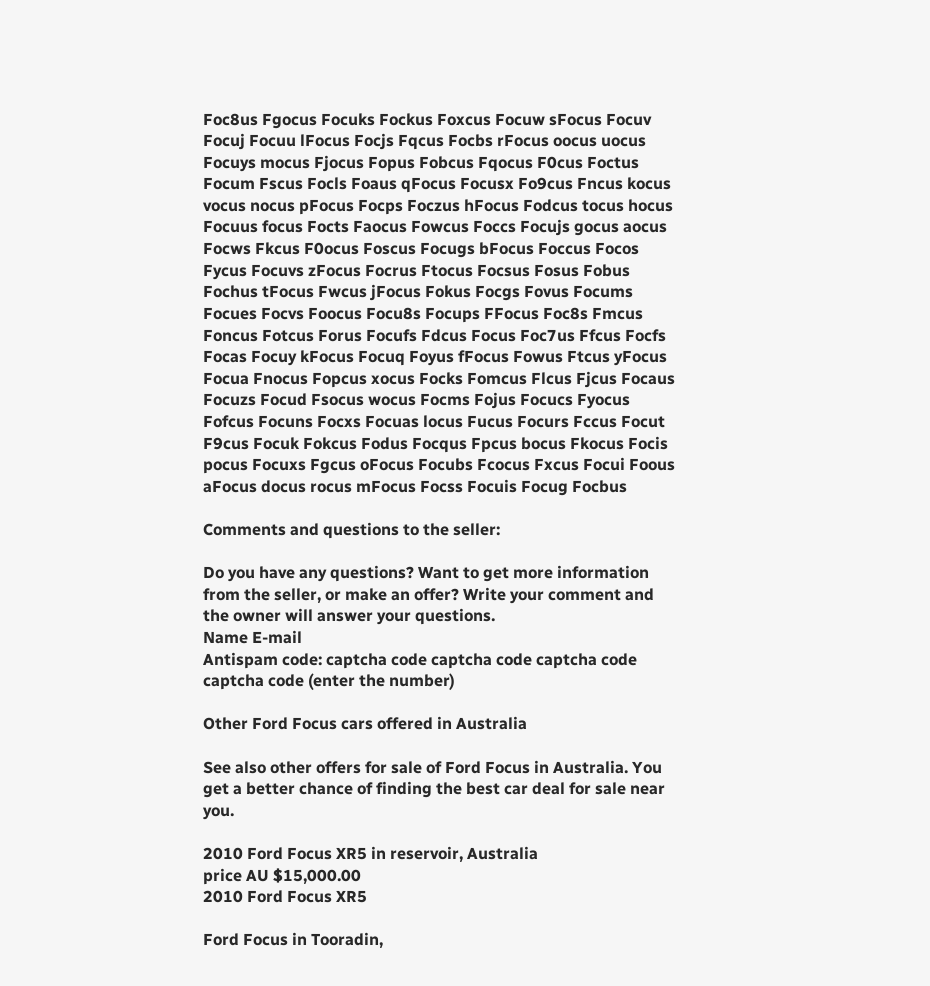Foc8us Fgocus Focuks Fockus Foxcus Focuw sFocus Focuv Focuj Focuu lFocus Focjs Fqcus Focbs rFocus oocus uocus Focuys mocus Fjocus Fopus Fobcus Fqocus F0cus Foctus Focum Fscus Focls Foaus qFocus Focusx Fo9cus Fncus kocus vocus nocus pFocus Focps Foczus hFocus Fodcus tocus hocus Focuus focus Focts Faocus Fowcus Foccs Focujs gocus aocus Focws Fkcus F0ocus Foscus Focugs bFocus Foccus Focos Fycus Focuvs zFocus Focrus Ftocus Focsus Fosus Fobus Fochus tFocus Fwcus jFocus Fokus Focgs Fovus Focums Focues Focvs Foocus Focu8s Focups FFocus Foc8s Fmcus Foncus Fotcus Forus Focufs Fdcus Focus Foc7us Ffcus Focfs Focas Focuy kFocus Focuq Foyus fFocus Fowus Ftcus yFocus Focua Fnocus Fopcus xocus Focks Fomcus Flcus Fjcus Focaus Focuzs Focud Fsocus wocus Focms Fojus Focucs Fyocus Fofcus Focuns Focxs Focuas locus Fucus Focurs Fccus Focut F9cus Focuk Fokcus Fodus Focqus Fpcus bocus Fkocus Focis pocus Focuxs Fgcus oFocus Focubs Fcocus Fxcus Focui Foous aFocus docus rocus mFocus Focss Focuis Focug Focbus

Comments and questions to the seller:

Do you have any questions? Want to get more information from the seller, or make an offer? Write your comment and the owner will answer your questions.
Name E-mail
Antispam code: captcha code captcha code captcha code captcha code (enter the number)

Other Ford Focus cars offered in Australia

See also other offers for sale of Ford Focus in Australia. You get a better chance of finding the best car deal for sale near you.

2010 Ford Focus XR5 in reservoir, Australia
price AU $15,000.00
2010 Ford Focus XR5

Ford Focus in Tooradin,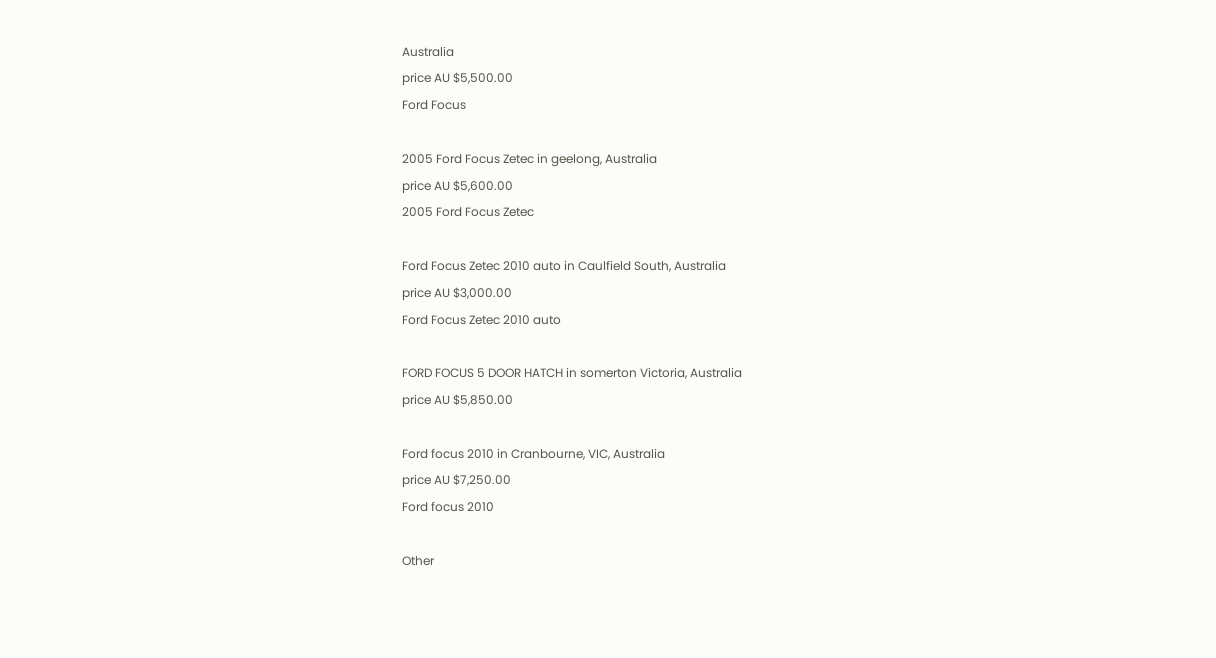Australia
price AU $5,500.00
Ford Focus

2005 Ford Focus Zetec in geelong, Australia
price AU $5,600.00
2005 Ford Focus Zetec

Ford Focus Zetec 2010 auto in Caulfield South, Australia
price AU $3,000.00
Ford Focus Zetec 2010 auto

FORD FOCUS 5 DOOR HATCH in somerton Victoria, Australia
price AU $5,850.00

Ford focus 2010 in Cranbourne, VIC, Australia
price AU $7,250.00
Ford focus 2010

Other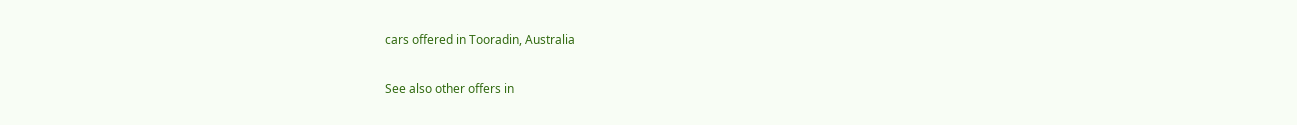cars offered in Tooradin, Australia

See also other offers in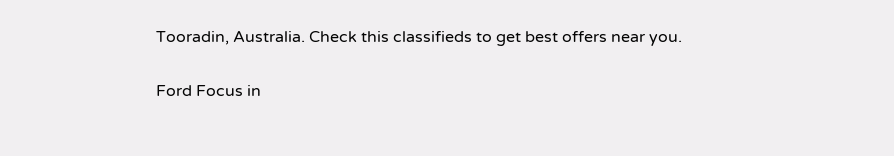Tooradin, Australia. Check this classifieds to get best offers near you.

Ford Focus in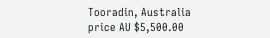Tooradin, Australia
price AU $5,500.00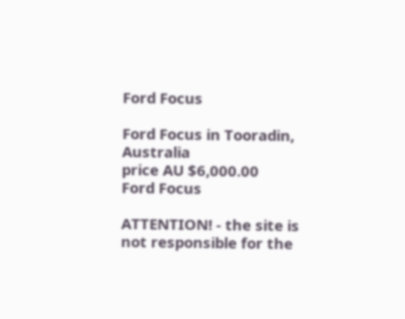Ford Focus

Ford Focus in Tooradin, Australia
price AU $6,000.00
Ford Focus

ATTENTION! - the site is not responsible for the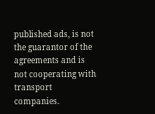published ads, is not the guarantor of the agreements and is not cooperating with transport companies.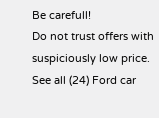Be carefull!
Do not trust offers with suspiciously low price.
See all (24) Ford car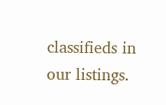classifieds in our listings.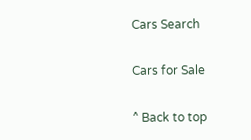Cars Search

Cars for Sale

^ Back to top